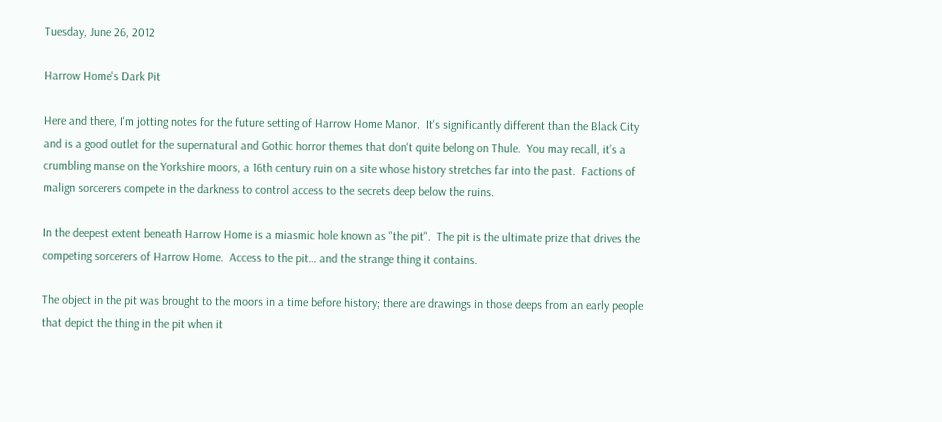Tuesday, June 26, 2012

Harrow Home's Dark Pit

Here and there, I'm jotting notes for the future setting of Harrow Home Manor.  It's significantly different than the Black City and is a good outlet for the supernatural and Gothic horror themes that don't quite belong on Thule.  You may recall, it’s a crumbling manse on the Yorkshire moors, a 16th century ruin on a site whose history stretches far into the past.  Factions of malign sorcerers compete in the darkness to control access to the secrets deep below the ruins.

In the deepest extent beneath Harrow Home is a miasmic hole known as "the pit".  The pit is the ultimate prize that drives the competing sorcerers of Harrow Home.  Access to the pit… and the strange thing it contains.

The object in the pit was brought to the moors in a time before history; there are drawings in those deeps from an early people that depict the thing in the pit when it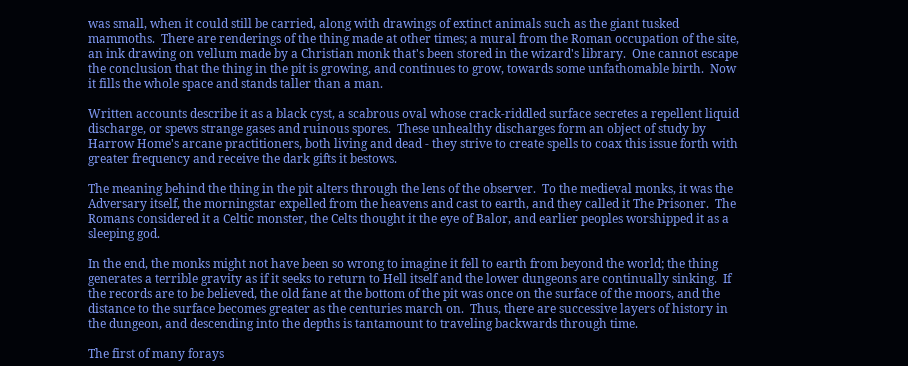was small, when it could still be carried, along with drawings of extinct animals such as the giant tusked mammoths.  There are renderings of the thing made at other times; a mural from the Roman occupation of the site, an ink drawing on vellum made by a Christian monk that's been stored in the wizard's library.  One cannot escape the conclusion that the thing in the pit is growing, and continues to grow, towards some unfathomable birth.  Now it fills the whole space and stands taller than a man.

Written accounts describe it as a black cyst, a scabrous oval whose crack-riddled surface secretes a repellent liquid discharge, or spews strange gases and ruinous spores.  These unhealthy discharges form an object of study by Harrow Home's arcane practitioners, both living and dead - they strive to create spells to coax this issue forth with greater frequency and receive the dark gifts it bestows.

The meaning behind the thing in the pit alters through the lens of the observer.  To the medieval monks, it was the Adversary itself, the morningstar expelled from the heavens and cast to earth, and they called it The Prisoner.  The Romans considered it a Celtic monster, the Celts thought it the eye of Balor, and earlier peoples worshipped it as a sleeping god.

In the end, the monks might not have been so wrong to imagine it fell to earth from beyond the world; the thing generates a terrible gravity as if it seeks to return to Hell itself and the lower dungeons are continually sinking.  If the records are to be believed, the old fane at the bottom of the pit was once on the surface of the moors, and the distance to the surface becomes greater as the centuries march on.  Thus, there are successive layers of history in the dungeon, and descending into the depths is tantamount to traveling backwards through time.

The first of many forays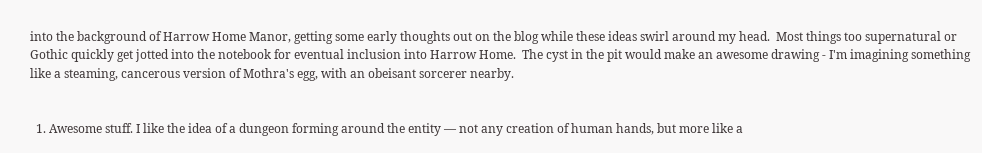into the background of Harrow Home Manor, getting some early thoughts out on the blog while these ideas swirl around my head.  Most things too supernatural or Gothic quickly get jotted into the notebook for eventual inclusion into Harrow Home.  The cyst in the pit would make an awesome drawing - I'm imagining something like a steaming, cancerous version of Mothra's egg, with an obeisant sorcerer nearby.


  1. Awesome stuff. I like the idea of a dungeon forming around the entity — not any creation of human hands, but more like a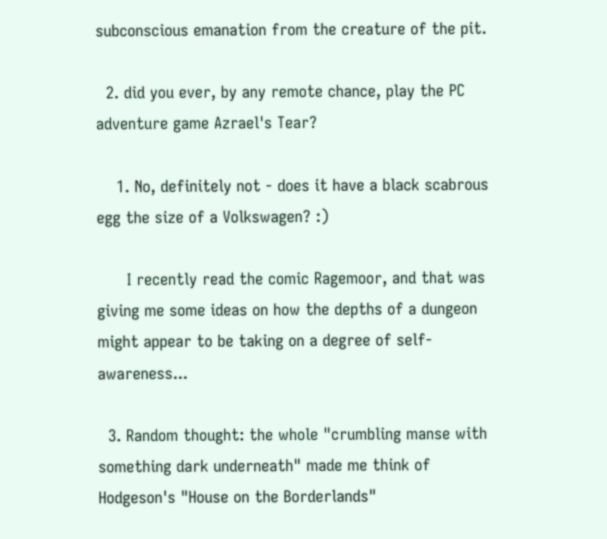subconscious emanation from the creature of the pit.

  2. did you ever, by any remote chance, play the PC adventure game Azrael's Tear?

    1. No, definitely not - does it have a black scabrous egg the size of a Volkswagen? :)

      I recently read the comic Ragemoor, and that was giving me some ideas on how the depths of a dungeon might appear to be taking on a degree of self-awareness...

  3. Random thought: the whole "crumbling manse with something dark underneath" made me think of Hodgeson's "House on the Borderlands"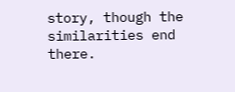story, though the similarities end there.